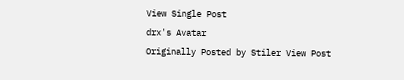View Single Post
drx's Avatar
Originally Posted by Stiler View Post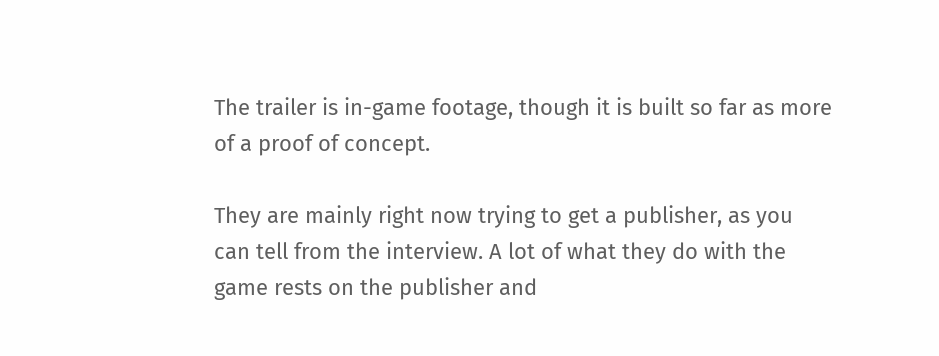The trailer is in-game footage, though it is built so far as more of a proof of concept.

They are mainly right now trying to get a publisher, as you can tell from the interview. A lot of what they do with the game rests on the publisher and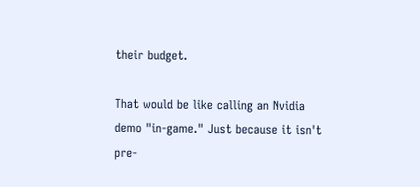their budget.

That would be like calling an Nvidia demo "in-game." Just because it isn't pre-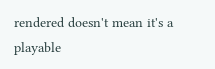rendered doesn't mean it's a playable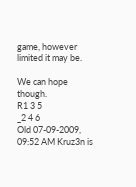game, however limited it may be.

We can hope though.
R1 3 5
_2 4 6
Old 07-09-2009, 09:52 AM Kruz3n is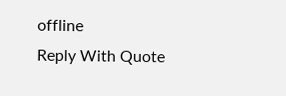offline
Reply With Quote